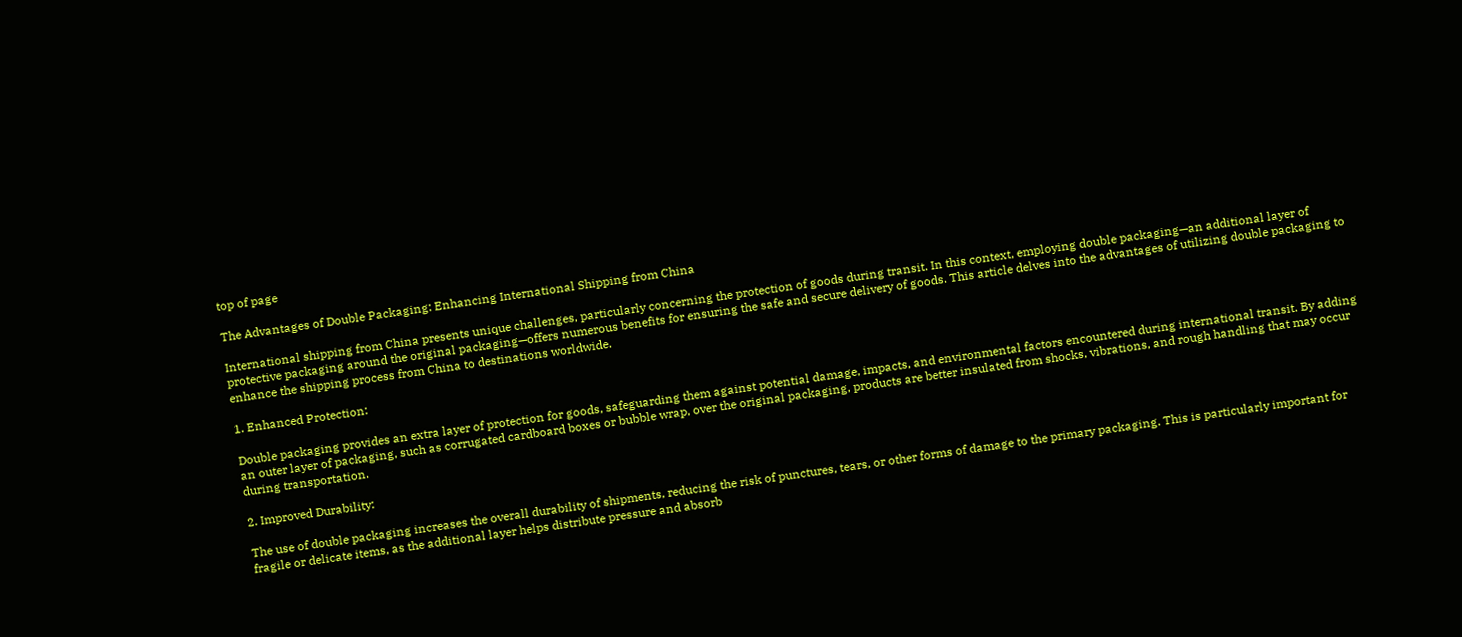top of page

The Advantages of Double Packaging: Enhancing International Shipping from China

International shipping from China presents unique challenges, particularly concerning the protection of goods during transit. In this context, employing double packaging—an additional layer of protective packaging around the original packaging—offers numerous benefits for ensuring the safe and secure delivery of goods. This article delves into the advantages of utilizing double packaging to enhance the shipping process from China to destinations worldwide.

1. Enhanced Protection:

Double packaging provides an extra layer of protection for goods, safeguarding them against potential damage, impacts, and environmental factors encountered during international transit. By adding an outer layer of packaging, such as corrugated cardboard boxes or bubble wrap, over the original packaging, products are better insulated from shocks, vibrations, and rough handling that may occur during transportation.

2. Improved Durability:

The use of double packaging increases the overall durability of shipments, reducing the risk of punctures, tears, or other forms of damage to the primary packaging. This is particularly important for fragile or delicate items, as the additional layer helps distribute pressure and absorb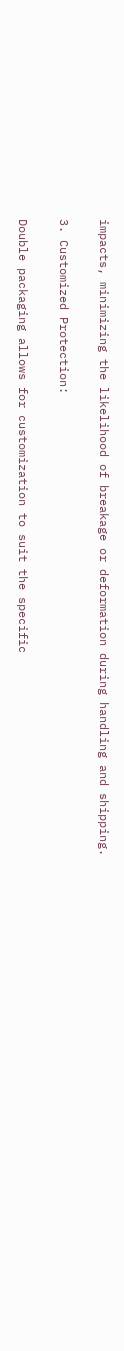impacts, minimizing the likelihood of breakage or deformation during handling and shipping.

3. Customized Protection:

Double packaging allows for customization to suit the specific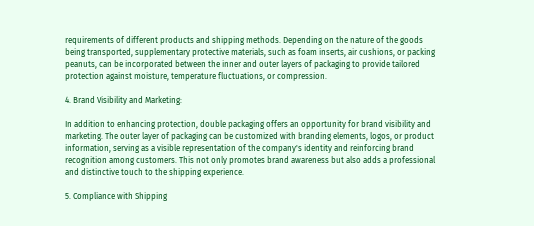requirements of different products and shipping methods. Depending on the nature of the goods being transported, supplementary protective materials, such as foam inserts, air cushions, or packing peanuts, can be incorporated between the inner and outer layers of packaging to provide tailored protection against moisture, temperature fluctuations, or compression.

4. Brand Visibility and Marketing:

In addition to enhancing protection, double packaging offers an opportunity for brand visibility and marketing. The outer layer of packaging can be customized with branding elements, logos, or product information, serving as a visible representation of the company's identity and reinforcing brand recognition among customers. This not only promotes brand awareness but also adds a professional and distinctive touch to the shipping experience.

5. Compliance with Shipping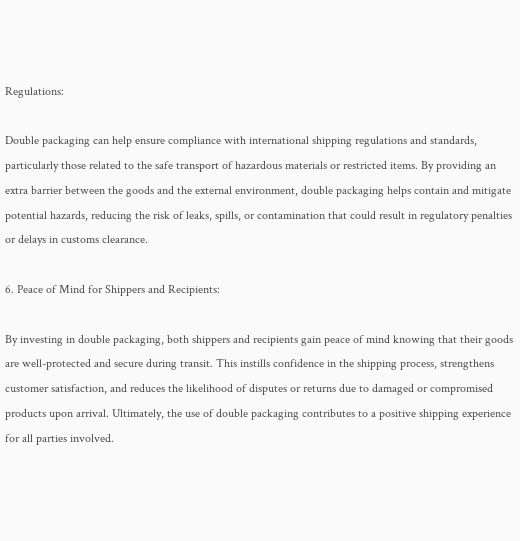Regulations:

Double packaging can help ensure compliance with international shipping regulations and standards, particularly those related to the safe transport of hazardous materials or restricted items. By providing an extra barrier between the goods and the external environment, double packaging helps contain and mitigate potential hazards, reducing the risk of leaks, spills, or contamination that could result in regulatory penalties or delays in customs clearance.

6. Peace of Mind for Shippers and Recipients:

By investing in double packaging, both shippers and recipients gain peace of mind knowing that their goods are well-protected and secure during transit. This instills confidence in the shipping process, strengthens customer satisfaction, and reduces the likelihood of disputes or returns due to damaged or compromised products upon arrival. Ultimately, the use of double packaging contributes to a positive shipping experience for all parties involved.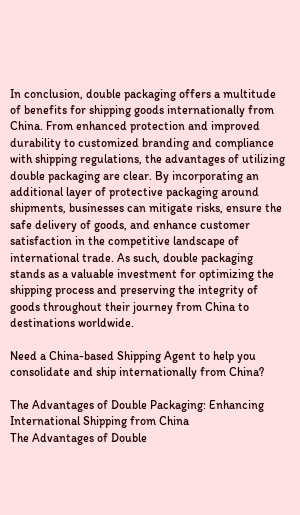In conclusion, double packaging offers a multitude of benefits for shipping goods internationally from China. From enhanced protection and improved durability to customized branding and compliance with shipping regulations, the advantages of utilizing double packaging are clear. By incorporating an additional layer of protective packaging around shipments, businesses can mitigate risks, ensure the safe delivery of goods, and enhance customer satisfaction in the competitive landscape of international trade. As such, double packaging stands as a valuable investment for optimizing the shipping process and preserving the integrity of goods throughout their journey from China to destinations worldwide.

Need a China-based Shipping Agent to help you consolidate and ship internationally from China?

The Advantages of Double Packaging: Enhancing International Shipping from China
The Advantages of Double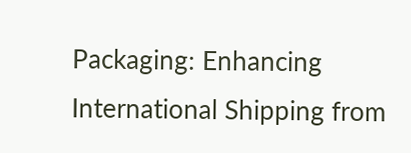Packaging: Enhancing International Shipping from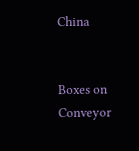China


Boxes on Conveyor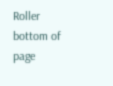Roller
bottom of page